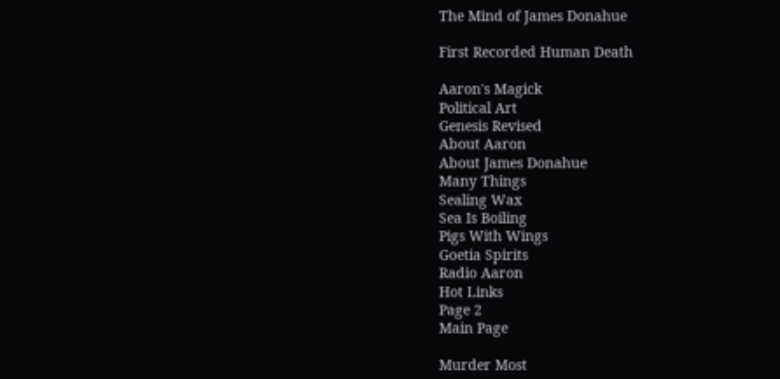The Mind of James Donahue

First Recorded Human Death

Aaron's Magick
Political Art
Genesis Revised
About Aaron
About James Donahue
Many Things
Sealing Wax
Sea Is Boiling
Pigs With Wings
Goetia Spirits
Radio Aaron
Hot Links
Page 2
Main Page

Murder Most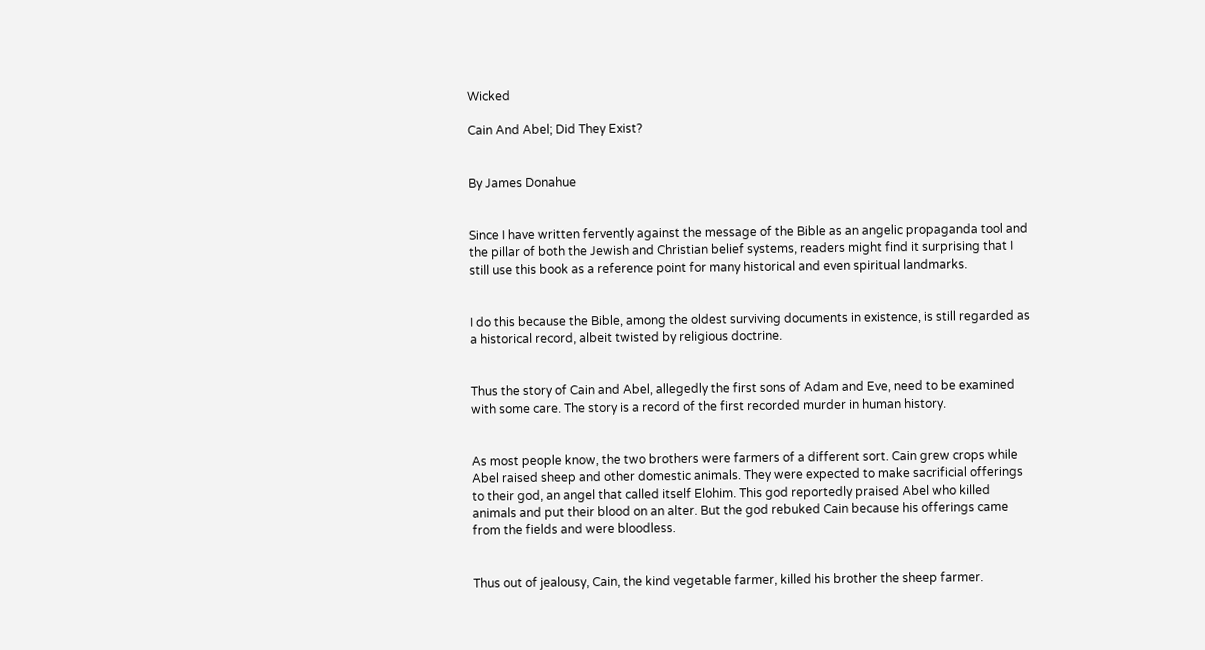Wicked

Cain And Abel; Did They Exist?


By James Donahue


Since I have written fervently against the message of the Bible as an angelic propaganda tool and the pillar of both the Jewish and Christian belief systems, readers might find it surprising that I still use this book as a reference point for many historical and even spiritual landmarks.


I do this because the Bible, among the oldest surviving documents in existence, is still regarded as a historical record, albeit twisted by religious doctrine.


Thus the story of Cain and Abel, allegedly the first sons of Adam and Eve, need to be examined with some care. The story is a record of the first recorded murder in human history.


As most people know, the two brothers were farmers of a different sort. Cain grew crops while Abel raised sheep and other domestic animals. They were expected to make sacrificial offerings to their god, an angel that called itself Elohim. This god reportedly praised Abel who killed animals and put their blood on an alter. But the god rebuked Cain because his offerings came from the fields and were bloodless.


Thus out of jealousy, Cain, the kind vegetable farmer, killed his brother the sheep farmer.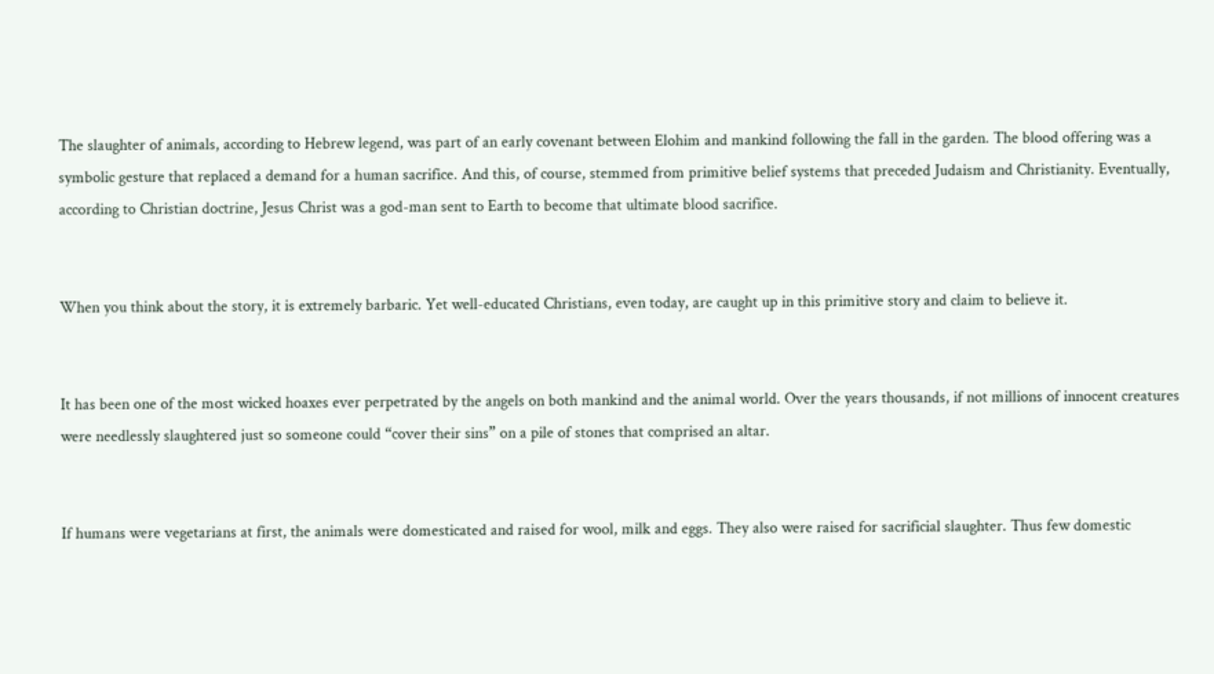The slaughter of animals, according to Hebrew legend, was part of an early covenant between Elohim and mankind following the fall in the garden. The blood offering was a symbolic gesture that replaced a demand for a human sacrifice. And this, of course, stemmed from primitive belief systems that preceded Judaism and Christianity. Eventually, according to Christian doctrine, Jesus Christ was a god-man sent to Earth to become that ultimate blood sacrifice.


When you think about the story, it is extremely barbaric. Yet well-educated Christians, even today, are caught up in this primitive story and claim to believe it.


It has been one of the most wicked hoaxes ever perpetrated by the angels on both mankind and the animal world. Over the years thousands, if not millions of innocent creatures were needlessly slaughtered just so someone could “cover their sins” on a pile of stones that comprised an altar.


If humans were vegetarians at first, the animals were domesticated and raised for wool, milk and eggs. They also were raised for sacrificial slaughter. Thus few domestic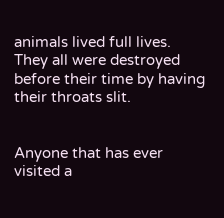animals lived full lives. They all were destroyed before their time by having their throats slit.


Anyone that has ever visited a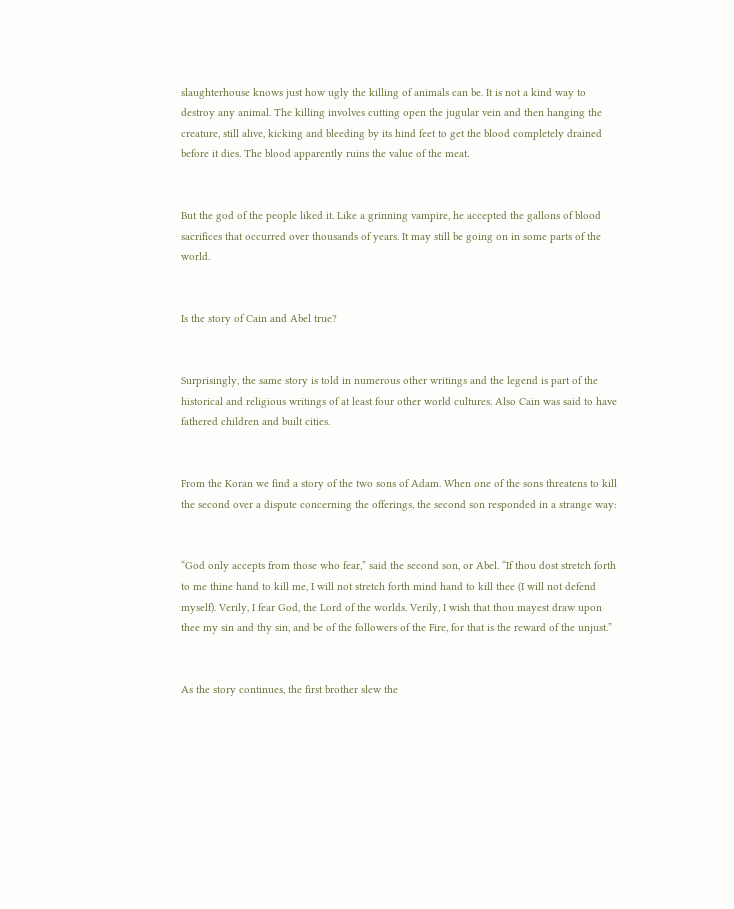slaughterhouse knows just how ugly the killing of animals can be. It is not a kind way to destroy any animal. The killing involves cutting open the jugular vein and then hanging the creature, still alive, kicking and bleeding by its hind feet to get the blood completely drained before it dies. The blood apparently ruins the value of the meat.


But the god of the people liked it. Like a grinning vampire, he accepted the gallons of blood sacrifices that occurred over thousands of years. It may still be going on in some parts of the world.


Is the story of Cain and Abel true?


Surprisingly, the same story is told in numerous other writings and the legend is part of the historical and religious writings of at least four other world cultures. Also Cain was said to have fathered children and built cities.


From the Koran we find a story of the two sons of Adam. When one of the sons threatens to kill the second over a dispute concerning the offerings, the second son responded in a strange way:


“God only accepts from those who fear,” said the second son, or Abel. “If thou dost stretch forth to me thine hand to kill me, I will not stretch forth mind hand to kill thee (I will not defend myself). Verily, I fear God, the Lord of the worlds. Verily, I wish that thou mayest draw upon thee my sin and thy sin, and be of the followers of the Fire, for that is the reward of the unjust.”


As the story continues, the first brother slew the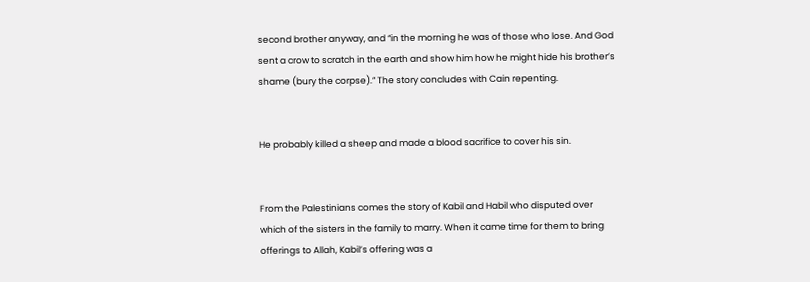second brother anyway, and “in the morning he was of those who lose. And God sent a crow to scratch in the earth and show him how he might hide his brother’s shame (bury the corpse).” The story concludes with Cain repenting.


He probably killed a sheep and made a blood sacrifice to cover his sin.


From the Palestinians comes the story of Kabil and Habil who disputed over which of the sisters in the family to marry. When it came time for them to bring offerings to Allah, Kabil’s offering was a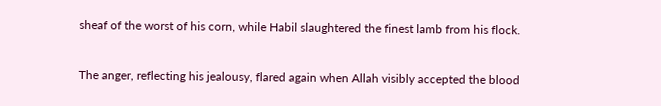sheaf of the worst of his corn, while Habil slaughtered the finest lamb from his flock.


The anger, reflecting his jealousy, flared again when Allah visibly accepted the blood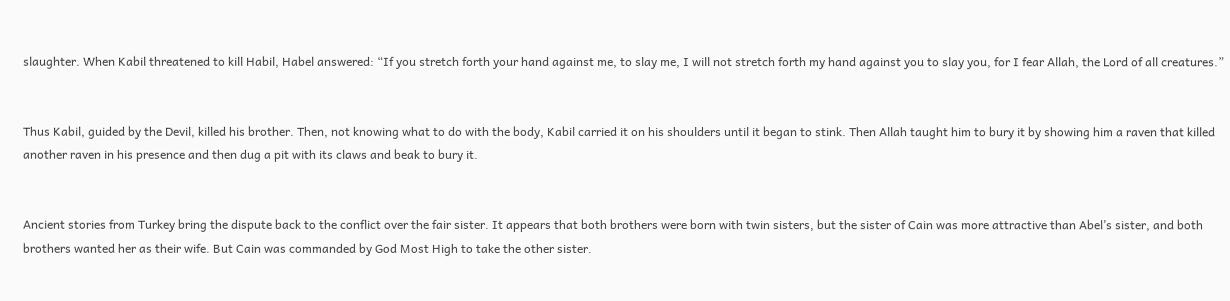slaughter. When Kabil threatened to kill Habil, Habel answered: “If you stretch forth your hand against me, to slay me, I will not stretch forth my hand against you to slay you, for I fear Allah, the Lord of all creatures.”


Thus Kabil, guided by the Devil, killed his brother. Then, not knowing what to do with the body, Kabil carried it on his shoulders until it began to stink. Then Allah taught him to bury it by showing him a raven that killed another raven in his presence and then dug a pit with its claws and beak to bury it.


Ancient stories from Turkey bring the dispute back to the conflict over the fair sister. It appears that both brothers were born with twin sisters, but the sister of Cain was more attractive than Abel’s sister, and both brothers wanted her as their wife. But Cain was commanded by God Most High to take the other sister.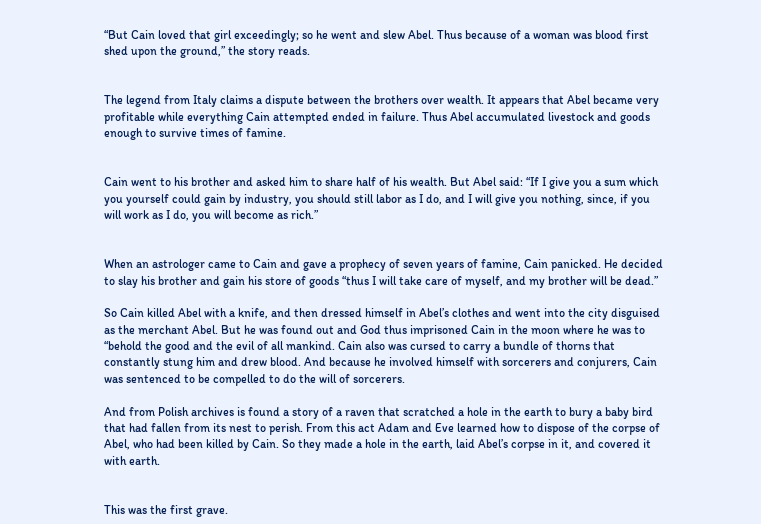“But Cain loved that girl exceedingly; so he went and slew Abel. Thus because of a woman was blood first shed upon the ground,” the story reads.


The legend from Italy claims a dispute between the brothers over wealth. It appears that Abel became very profitable while everything Cain attempted ended in failure. Thus Abel accumulated livestock and goods enough to survive times of famine.


Cain went to his brother and asked him to share half of his wealth. But Abel said: “If I give you a sum which you yourself could gain by industry, you should still labor as I do, and I will give you nothing, since, if you will work as I do, you will become as rich.”


When an astrologer came to Cain and gave a prophecy of seven years of famine, Cain panicked. He decided to slay his brother and gain his store of goods “thus I will take care of myself, and my brother will be dead.”

So Cain killed Abel with a knife, and then dressed himself in Abel’s clothes and went into the city disguised as the merchant Abel. But he was found out and God thus imprisoned Cain in the moon where he was to “behold the good and the evil of all mankind. Cain also was cursed to carry a bundle of thorns that constantly stung him and drew blood. And because he involved himself with sorcerers and conjurers, Cain was sentenced to be compelled to do the will of sorcerers.

And from Polish archives is found a story of a raven that scratched a hole in the earth to bury a baby bird that had fallen from its nest to perish. From this act Adam and Eve learned how to dispose of the corpse of Abel, who had been killed by Cain. So they made a hole in the earth, laid Abel’s corpse in it, and covered it with earth.


This was the first grave.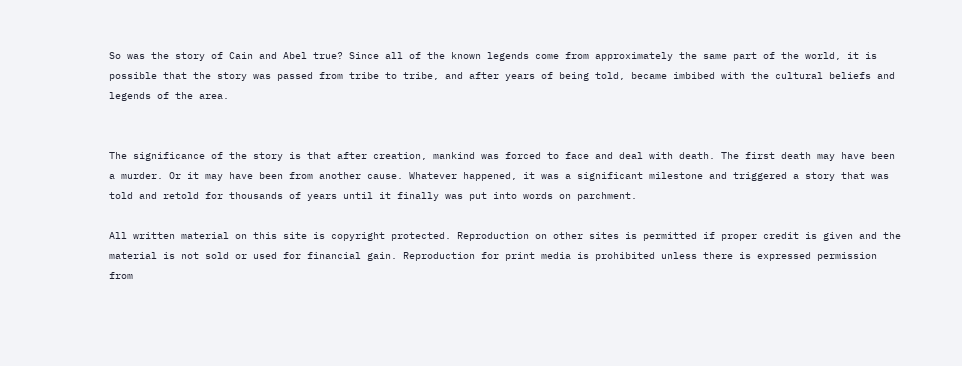So was the story of Cain and Abel true? Since all of the known legends come from approximately the same part of the world, it is possible that the story was passed from tribe to tribe, and after years of being told, became imbibed with the cultural beliefs and legends of the area.


The significance of the story is that after creation, mankind was forced to face and deal with death. The first death may have been a murder. Or it may have been from another cause. Whatever happened, it was a significant milestone and triggered a story that was told and retold for thousands of years until it finally was put into words on parchment.

All written material on this site is copyright protected. Reproduction on other sites is permitted if proper credit is given and the material is not sold or used for financial gain. Reproduction for print media is prohibited unless there is expressed permission from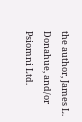the author, James L. Donahue, and/or Psiomni Ltd.